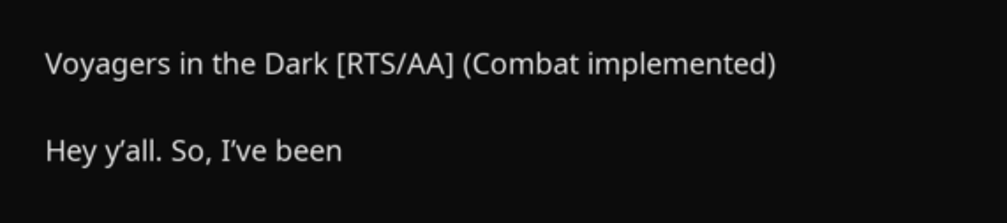Voyagers in the Dark [RTS/AA] (Combat implemented)

Hey y’all. So, I’ve been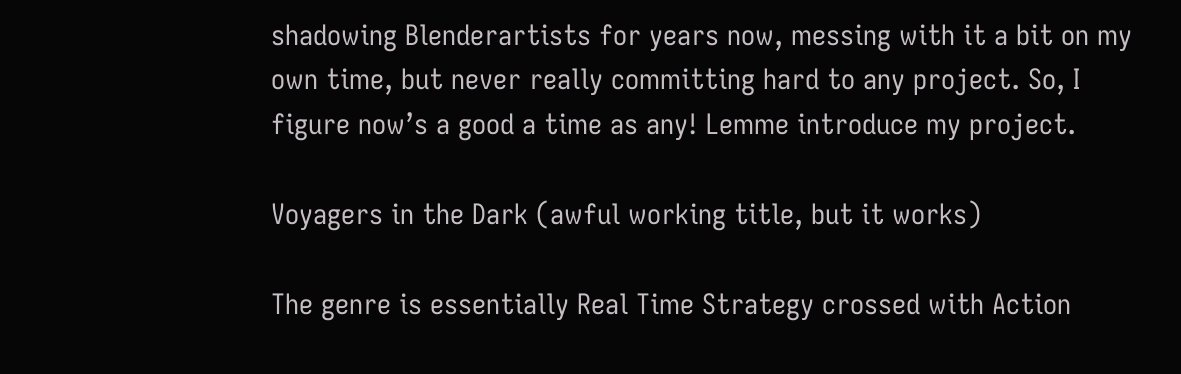shadowing Blenderartists for years now, messing with it a bit on my own time, but never really committing hard to any project. So, I figure now’s a good a time as any! Lemme introduce my project.

Voyagers in the Dark (awful working title, but it works)

The genre is essentially Real Time Strategy crossed with Action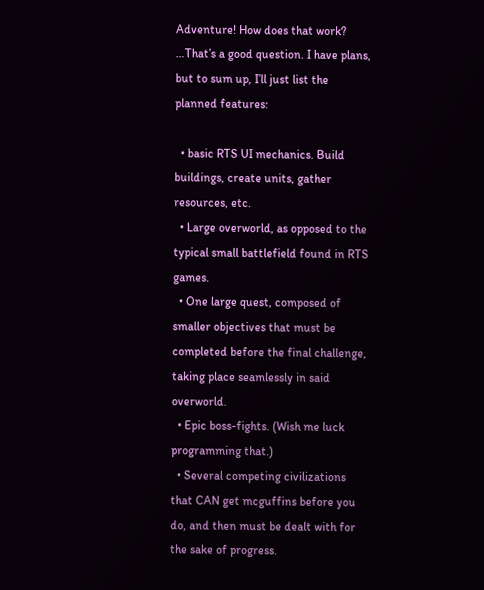Adventure! How does that work? …That’s a good question. I have plans, but to sum up, I’ll just list the planned features:

  • basic RTS UI mechanics. Build buildings, create units, gather resources, etc.
  • Large overworld, as opposed to the typical small battlefield found in RTS games.
  • One large quest, composed of smaller objectives that must be completed before the final challenge, taking place seamlessly in said overworld.
  • Epic boss-fights. (Wish me luck programming that.)
  • Several competing civilizations that CAN get mcguffins before you do, and then must be dealt with for the sake of progress.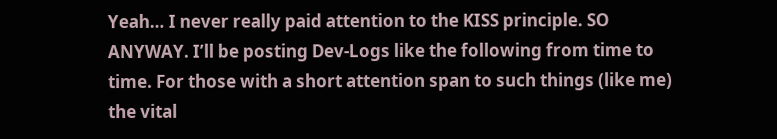Yeah… I never really paid attention to the KISS principle. SO ANYWAY. I’ll be posting Dev-Logs like the following from time to time. For those with a short attention span to such things (like me) the vital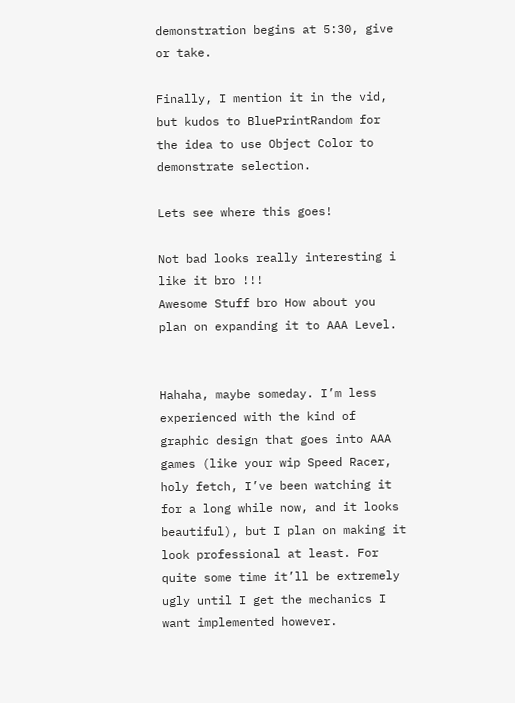demonstration begins at 5:30, give or take.

Finally, I mention it in the vid, but kudos to BluePrintRandom for the idea to use Object Color to demonstrate selection.

Lets see where this goes!

Not bad looks really interesting i like it bro !!!
Awesome Stuff bro How about you plan on expanding it to AAA Level.


Hahaha, maybe someday. I’m less experienced with the kind of graphic design that goes into AAA games (like your wip Speed Racer, holy fetch, I’ve been watching it for a long while now, and it looks beautiful), but I plan on making it look professional at least. For quite some time it’ll be extremely ugly until I get the mechanics I want implemented however.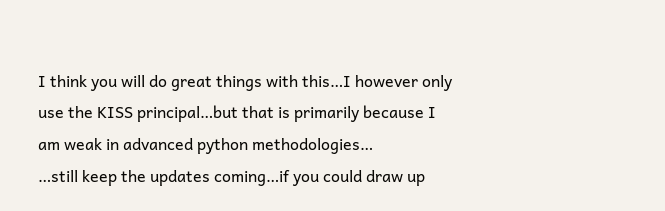I think you will do great things with this…I however only use the KISS principal…but that is primarily because I am weak in advanced python methodologies…
…still keep the updates coming…if you could draw up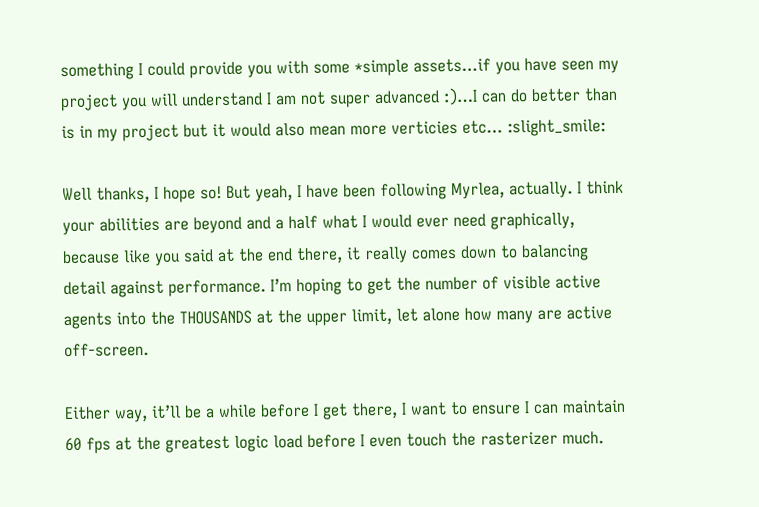something I could provide you with some *simple assets…if you have seen my project you will understand I am not super advanced :)…I can do better than is in my project but it would also mean more verticies etc… :slight_smile:

Well thanks, I hope so! But yeah, I have been following Myrlea, actually. I think your abilities are beyond and a half what I would ever need graphically, because like you said at the end there, it really comes down to balancing detail against performance. I’m hoping to get the number of visible active agents into the THOUSANDS at the upper limit, let alone how many are active off-screen.

Either way, it’ll be a while before I get there, I want to ensure I can maintain 60 fps at the greatest logic load before I even touch the rasterizer much.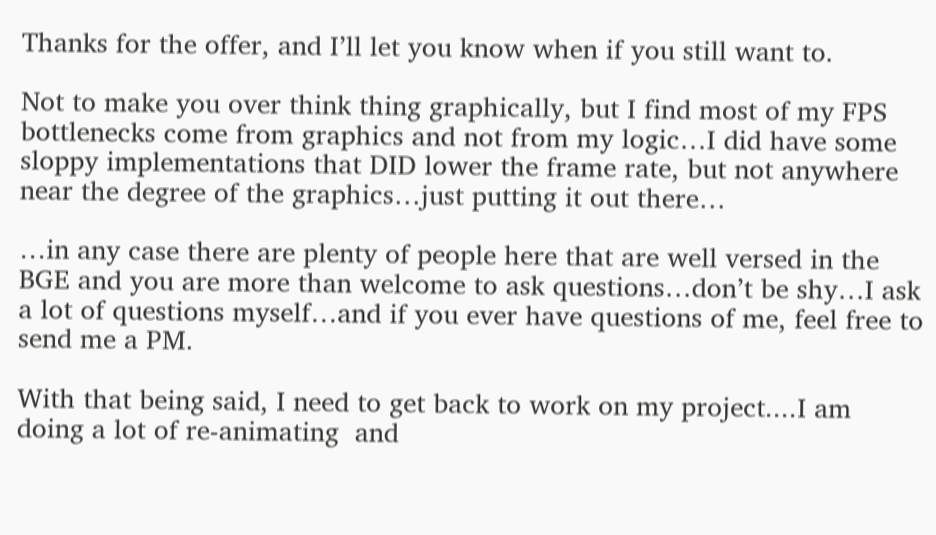Thanks for the offer, and I’ll let you know when if you still want to.

Not to make you over think thing graphically, but I find most of my FPS bottlenecks come from graphics and not from my logic…I did have some sloppy implementations that DID lower the frame rate, but not anywhere near the degree of the graphics…just putting it out there…

…in any case there are plenty of people here that are well versed in the BGE and you are more than welcome to ask questions…don’t be shy…I ask a lot of questions myself…and if you ever have questions of me, feel free to send me a PM.

With that being said, I need to get back to work on my project....I am doing a lot of re-animating  and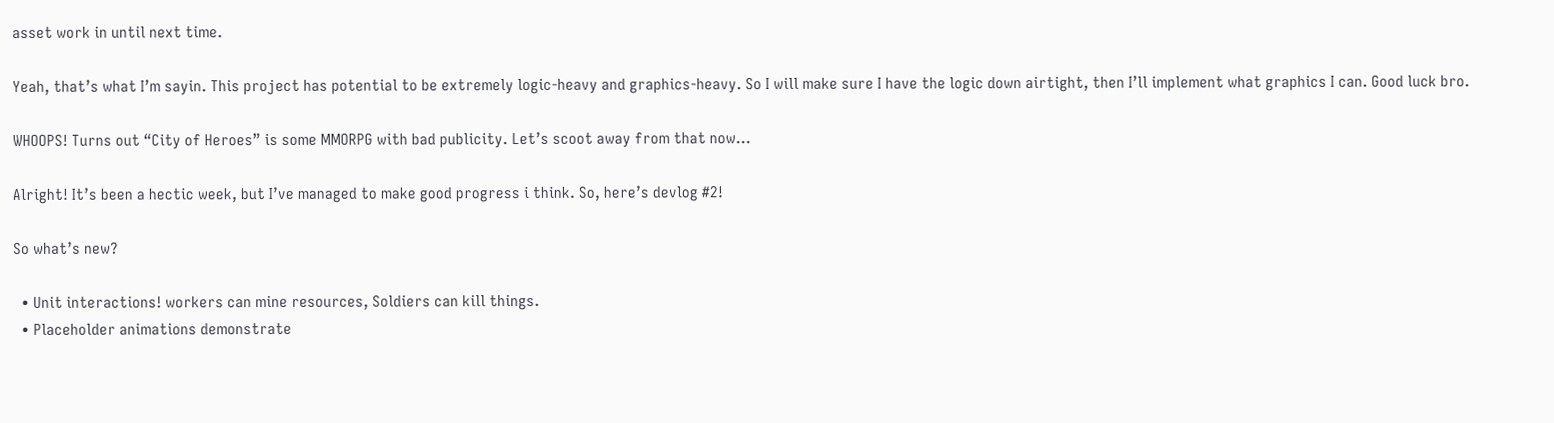asset work in until next time.

Yeah, that’s what I’m sayin. This project has potential to be extremely logic-heavy and graphics-heavy. So I will make sure I have the logic down airtight, then I’ll implement what graphics I can. Good luck bro.

WHOOPS! Turns out “City of Heroes” is some MMORPG with bad publicity. Let’s scoot away from that now…

Alright! It’s been a hectic week, but I’ve managed to make good progress i think. So, here’s devlog #2!

So what’s new?

  • Unit interactions! workers can mine resources, Soldiers can kill things.
  • Placeholder animations demonstrate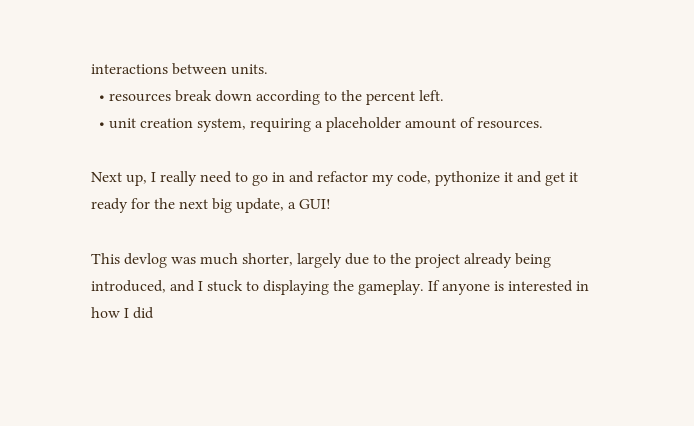interactions between units.
  • resources break down according to the percent left.
  • unit creation system, requiring a placeholder amount of resources.

Next up, I really need to go in and refactor my code, pythonize it and get it ready for the next big update, a GUI!

This devlog was much shorter, largely due to the project already being introduced, and I stuck to displaying the gameplay. If anyone is interested in how I did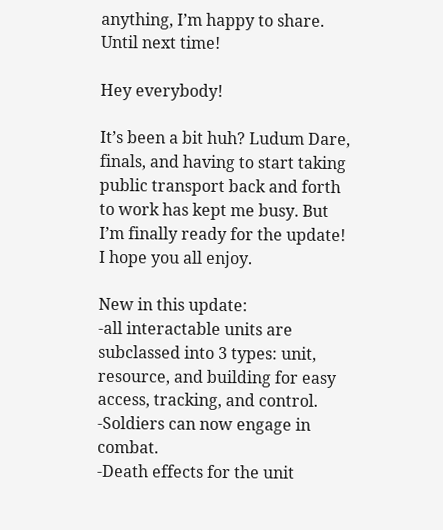anything, I’m happy to share. Until next time!

Hey everybody!

It’s been a bit huh? Ludum Dare, finals, and having to start taking public transport back and forth to work has kept me busy. But I’m finally ready for the update! I hope you all enjoy.

New in this update:
-all interactable units are subclassed into 3 types: unit, resource, and building for easy access, tracking, and control.
-Soldiers can now engage in combat.
-Death effects for the unit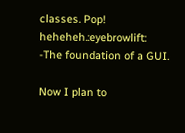classes. Pop! heheheh.:eyebrowlift:
-The foundation of a GUI.

Now I plan to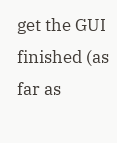get the GUI finished (as far as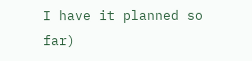I have it planned so far)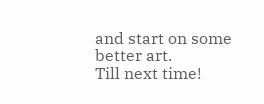and start on some better art.
Till next time!